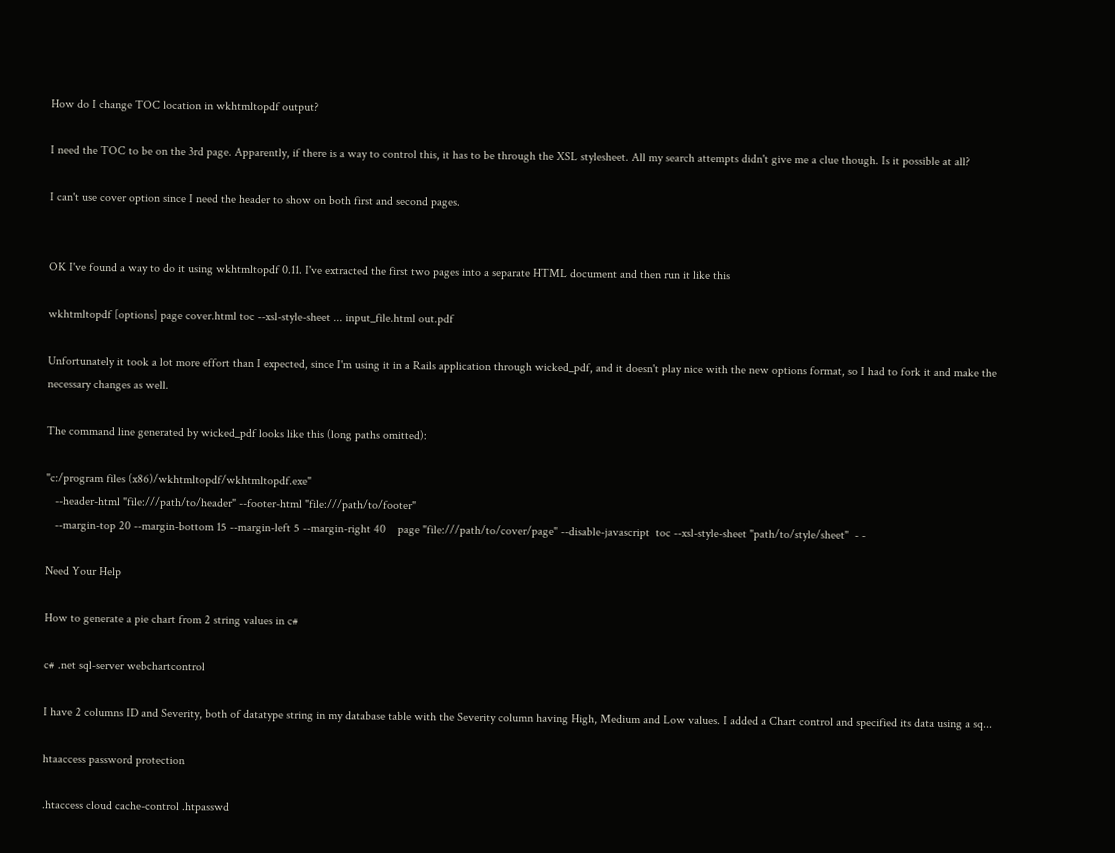How do I change TOC location in wkhtmltopdf output?

I need the TOC to be on the 3rd page. Apparently, if there is a way to control this, it has to be through the XSL stylesheet. All my search attempts didn't give me a clue though. Is it possible at all?

I can't use cover option since I need the header to show on both first and second pages.


OK I've found a way to do it using wkhtmltopdf 0.11. I've extracted the first two pages into a separate HTML document and then run it like this

wkhtmltopdf [options] page cover.html toc --xsl-style-sheet ... input_file.html out.pdf

Unfortunately it took a lot more effort than I expected, since I'm using it in a Rails application through wicked_pdf, and it doesn't play nice with the new options format, so I had to fork it and make the necessary changes as well.

The command line generated by wicked_pdf looks like this (long paths omitted):

"c:/program files (x86)/wkhtmltopdf/wkhtmltopdf.exe"
   --header-html "file:///path/to/header" --footer-html "file:///path/to/footer"
   --margin-top 20 --margin-bottom 15 --margin-left 5 --margin-right 40    page "file:///path/to/cover/page" --disable-javascript  toc --xsl-style-sheet "path/to/style/sheet"  - -

Need Your Help

How to generate a pie chart from 2 string values in c#

c# .net sql-server webchartcontrol

I have 2 columns ID and Severity, both of datatype string in my database table with the Severity column having High, Medium and Low values. I added a Chart control and specified its data using a sq...

htaaccess password protection

.htaccess cloud cache-control .htpasswd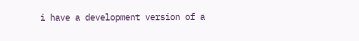i have a development version of a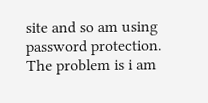site and so am using password protection. The problem is i am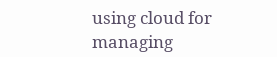using cloud for managing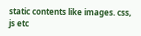static contents like images. css, js etc